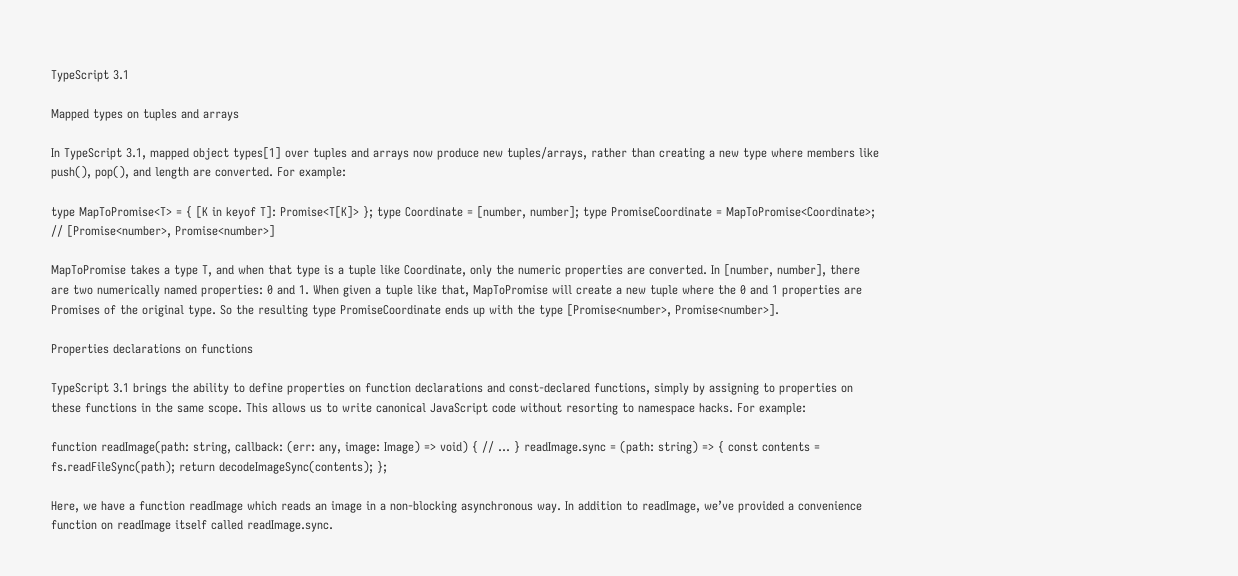TypeScript 3.1

Mapped types on tuples and arrays

In TypeScript 3.1, mapped object types[1] over tuples and arrays now produce new tuples/arrays, rather than creating a new type where members like push(), pop(), and length are converted. For example:

type MapToPromise<T> = { [K in keyof T]: Promise<T[K]> }; type Coordinate = [number, number]; type PromiseCoordinate = MapToPromise<Coordinate>; // [Promise<number>, Promise<number>]

MapToPromise takes a type T, and when that type is a tuple like Coordinate, only the numeric properties are converted. In [number, number], there are two numerically named properties: 0 and 1. When given a tuple like that, MapToPromise will create a new tuple where the 0 and 1 properties are Promises of the original type. So the resulting type PromiseCoordinate ends up with the type [Promise<number>, Promise<number>].

Properties declarations on functions

TypeScript 3.1 brings the ability to define properties on function declarations and const-declared functions, simply by assigning to properties on these functions in the same scope. This allows us to write canonical JavaScript code without resorting to namespace hacks. For example:

function readImage(path: string, callback: (err: any, image: Image) => void) { // ... } readImage.sync = (path: string) => { const contents = fs.readFileSync(path); return decodeImageSync(contents); };

Here, we have a function readImage which reads an image in a non-blocking asynchronous way. In addition to readImage, we’ve provided a convenience function on readImage itself called readImage.sync.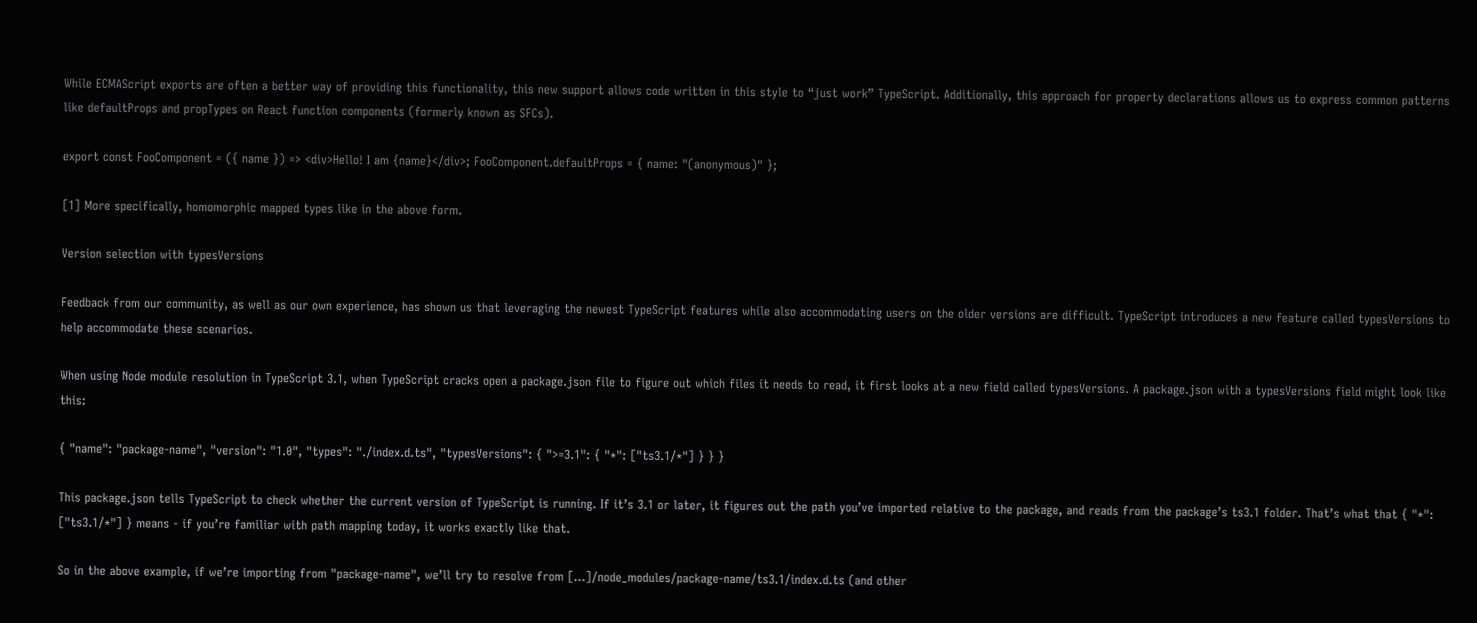While ECMAScript exports are often a better way of providing this functionality, this new support allows code written in this style to “just work” TypeScript. Additionally, this approach for property declarations allows us to express common patterns like defaultProps and propTypes on React function components (formerly known as SFCs).

export const FooComponent = ({ name }) => <div>Hello! I am {name}</div>; FooComponent.defaultProps = { name: "(anonymous)" };

[1] More specifically, homomorphic mapped types like in the above form.

Version selection with typesVersions

Feedback from our community, as well as our own experience, has shown us that leveraging the newest TypeScript features while also accommodating users on the older versions are difficult. TypeScript introduces a new feature called typesVersions to help accommodate these scenarios.

When using Node module resolution in TypeScript 3.1, when TypeScript cracks open a package.json file to figure out which files it needs to read, it first looks at a new field called typesVersions. A package.json with a typesVersions field might look like this:

{ "name": "package-name", "version": "1.0", "types": "./index.d.ts", "typesVersions": { ">=3.1": { "*": ["ts3.1/*"] } } }

This package.json tells TypeScript to check whether the current version of TypeScript is running. If it’s 3.1 or later, it figures out the path you’ve imported relative to the package, and reads from the package’s ts3.1 folder. That’s what that { "*": ["ts3.1/*"] } means - if you’re familiar with path mapping today, it works exactly like that.

So in the above example, if we’re importing from "package-name", we’ll try to resolve from [...]/node_modules/package-name/ts3.1/index.d.ts (and other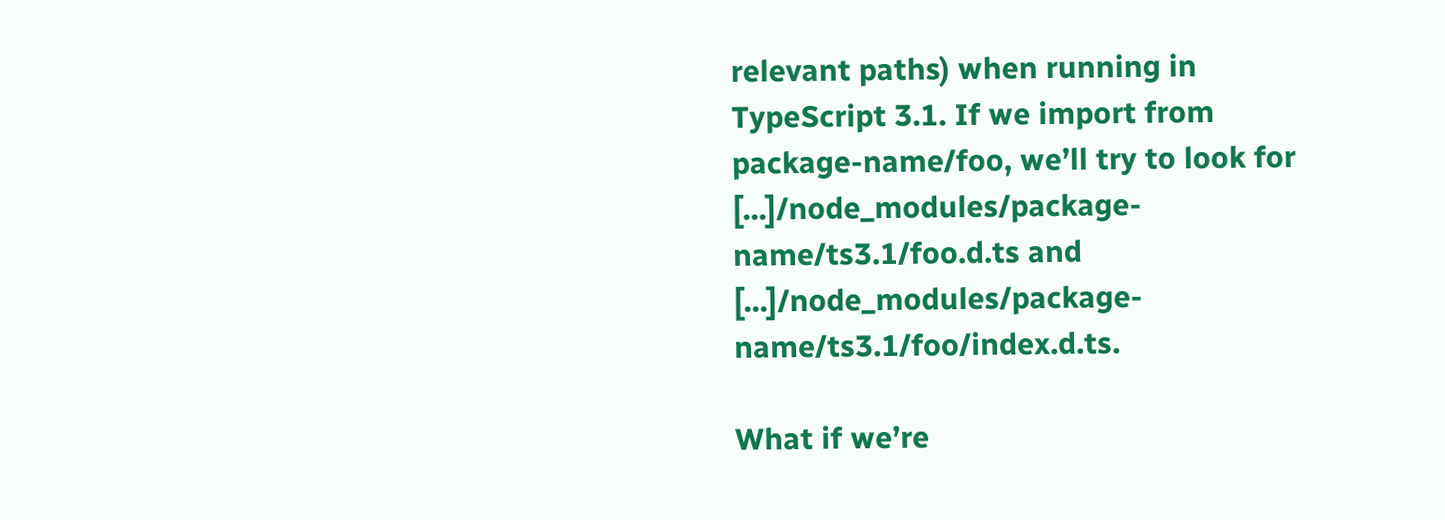relevant paths) when running in TypeScript 3.1. If we import from package-name/foo, we’ll try to look for [...]/node_modules/package-name/ts3.1/foo.d.ts and [...]/node_modules/package-name/ts3.1/foo/index.d.ts.

What if we’re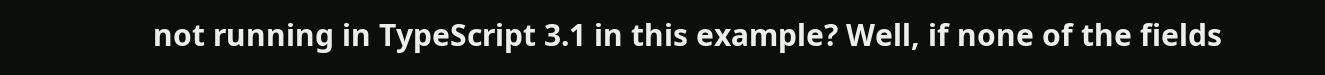not running in TypeScript 3.1 in this example? Well, if none of the fields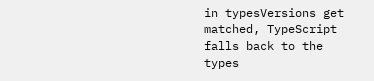in typesVersions get matched, TypeScript falls back to the types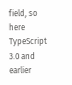field, so here TypeScript 3.0 and earlier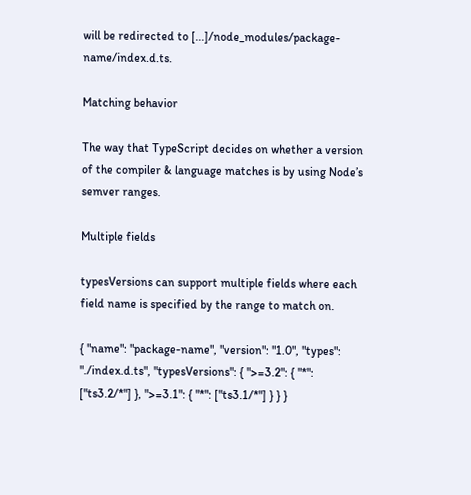will be redirected to [...]/node_modules/package-name/index.d.ts.

Matching behavior

The way that TypeScript decides on whether a version of the compiler & language matches is by using Node’s semver ranges.

Multiple fields

typesVersions can support multiple fields where each field name is specified by the range to match on.

{ "name": "package-name", "version": "1.0", "types": "./index.d.ts", "typesVersions": { ">=3.2": { "*": ["ts3.2/*"] }, ">=3.1": { "*": ["ts3.1/*"] } } }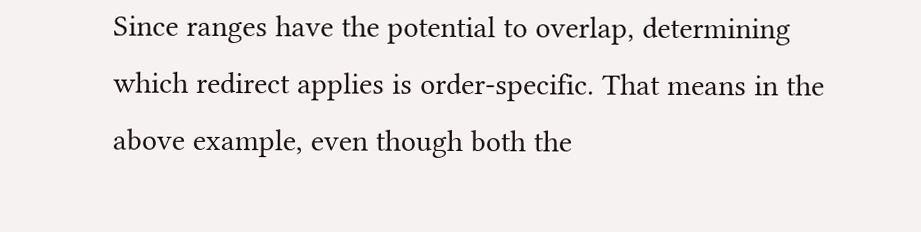Since ranges have the potential to overlap, determining which redirect applies is order-specific. That means in the above example, even though both the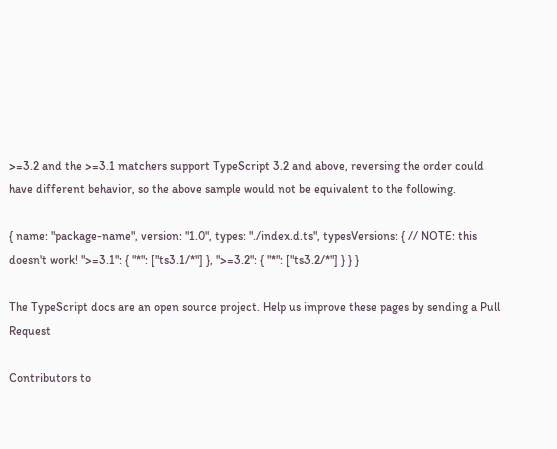>=3.2 and the >=3.1 matchers support TypeScript 3.2 and above, reversing the order could have different behavior, so the above sample would not be equivalent to the following.

{ name: "package-name", version: "1.0", types: "./index.d.ts", typesVersions: { // NOTE: this doesn't work! ">=3.1": { "*": ["ts3.1/*"] }, ">=3.2": { "*": ["ts3.2/*"] } } }

The TypeScript docs are an open source project. Help us improve these pages by sending a Pull Request

Contributors to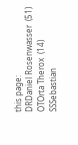this page:
DRDaniel Rosenwasser  (51)
OTOrta Therox  (14)
SSSebastian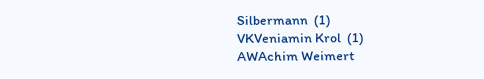Silbermann  (1)
VKVeniamin Krol  (1)
AWAchim Weimert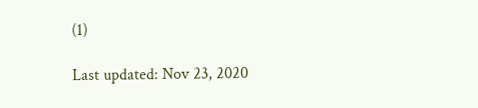(1)

Last updated: Nov 23, 2020